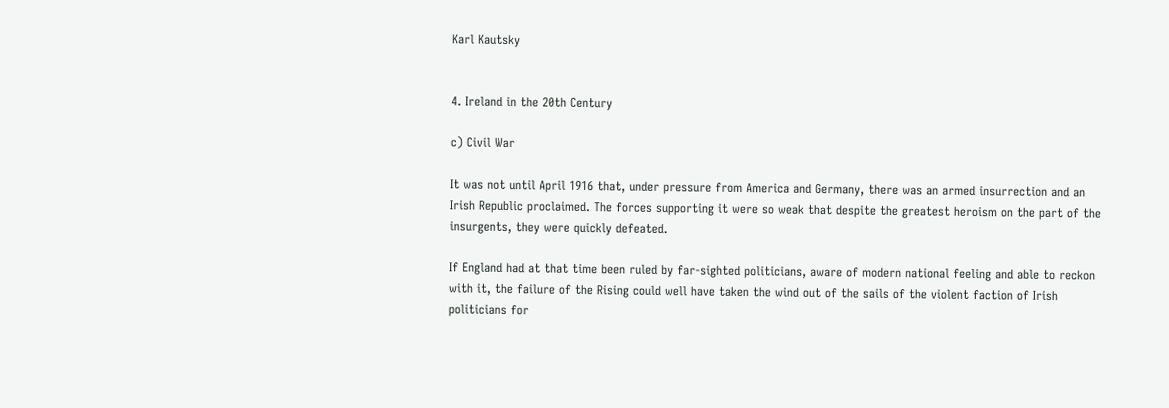Karl Kautsky


4. Ireland in the 20th Century

c) Civil War

It was not until April 1916 that, under pressure from America and Germany, there was an armed insurrection and an Irish Republic proclaimed. The forces supporting it were so weak that despite the greatest heroism on the part of the insurgents, they were quickly defeated.

If England had at that time been ruled by far-sighted politicians, aware of modern national feeling and able to reckon with it, the failure of the Rising could well have taken the wind out of the sails of the violent faction of Irish politicians for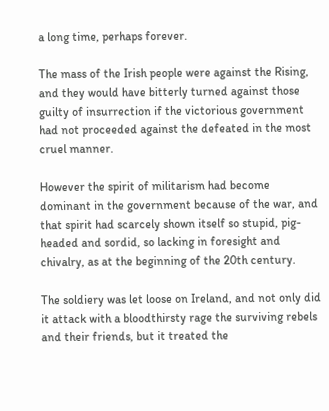a long time, perhaps forever.

The mass of the Irish people were against the Rising, and they would have bitterly turned against those guilty of insurrection if the victorious government had not proceeded against the defeated in the most cruel manner.

However the spirit of militarism had become dominant in the government because of the war, and that spirit had scarcely shown itself so stupid, pig-headed and sordid, so lacking in foresight and chivalry, as at the beginning of the 20th century.

The soldiery was let loose on Ireland, and not only did it attack with a bloodthirsty rage the surviving rebels and their friends, but it treated the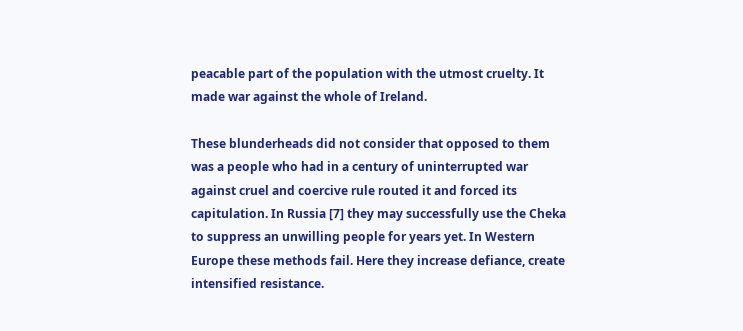peacable part of the population with the utmost cruelty. It made war against the whole of Ireland.

These blunderheads did not consider that opposed to them was a people who had in a century of uninterrupted war against cruel and coercive rule routed it and forced its capitulation. In Russia [7] they may successfully use the Cheka to suppress an unwilling people for years yet. In Western Europe these methods fail. Here they increase defiance, create intensified resistance.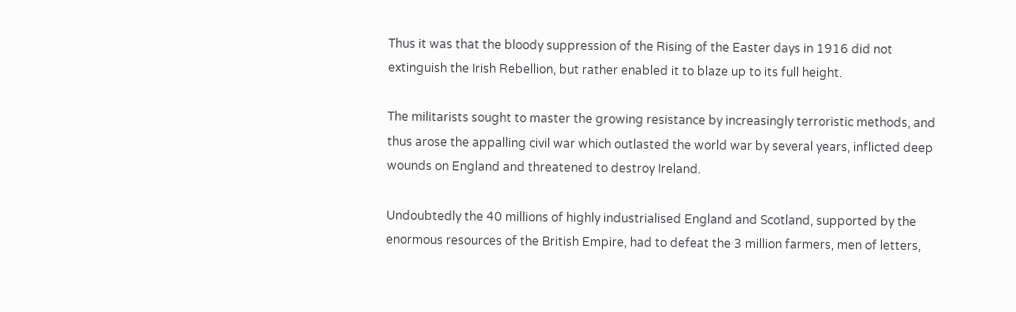Thus it was that the bloody suppression of the Rising of the Easter days in 1916 did not extinguish the Irish Rebellion, but rather enabled it to blaze up to its full height.

The militarists sought to master the growing resistance by increasingly terroristic methods, and thus arose the appalling civil war which outlasted the world war by several years, inflicted deep wounds on England and threatened to destroy Ireland.

Undoubtedly the 40 millions of highly industrialised England and Scotland, supported by the enormous resources of the British Empire, had to defeat the 3 million farmers, men of letters,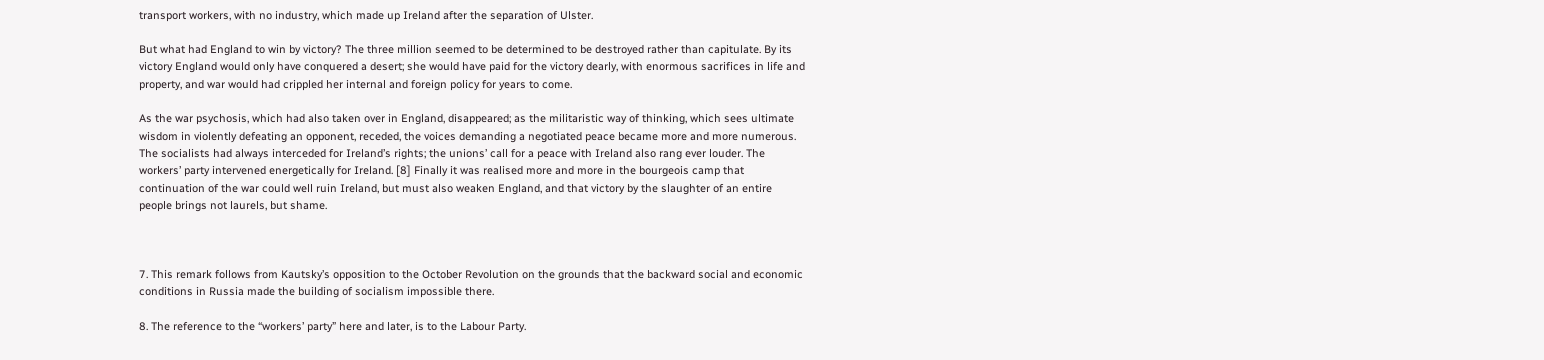transport workers, with no industry, which made up Ireland after the separation of Ulster.

But what had England to win by victory? The three million seemed to be determined to be destroyed rather than capitulate. By its victory England would only have conquered a desert; she would have paid for the victory dearly, with enormous sacrifices in life and property, and war would had crippled her internal and foreign policy for years to come.

As the war psychosis, which had also taken over in England, disappeared; as the militaristic way of thinking, which sees ultimate wisdom in violently defeating an opponent, receded, the voices demanding a negotiated peace became more and more numerous. The socialists had always interceded for Ireland’s rights; the unions’ call for a peace with Ireland also rang ever louder. The workers’ party intervened energetically for Ireland. [8] Finally it was realised more and more in the bourgeois camp that continuation of the war could well ruin Ireland, but must also weaken England, and that victory by the slaughter of an entire people brings not laurels, but shame.



7. This remark follows from Kautsky’s opposition to the October Revolution on the grounds that the backward social and economic conditions in Russia made the building of socialism impossible there.

8. The reference to the “workers’ party” here and later, is to the Labour Party.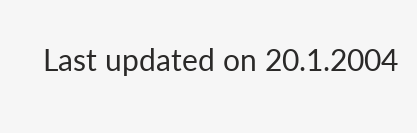Last updated on 20.1.2004